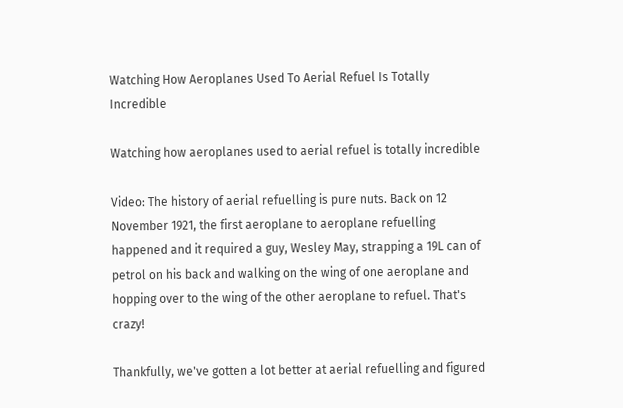Watching How Aeroplanes Used To Aerial Refuel Is Totally Incredible

Watching how aeroplanes used to aerial refuel is totally incredible

Video: The history of aerial refuelling is pure nuts. Back on 12 November 1921, the first aeroplane to aeroplane refuelling happened and it required a guy, Wesley May, strapping a 19L can of petrol on his back and walking on the wing of one aeroplane and hopping over to the wing of the other aeroplane to refuel. That's crazy!

Thankfully, we've gotten a lot better at aerial refuelling and figured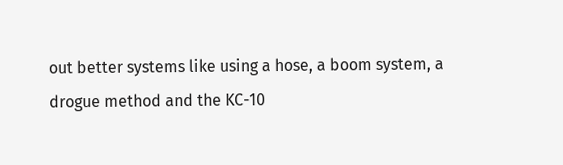out better systems like using a hose, a boom system, a drogue method and the KC-10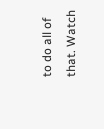to do all of that. Watch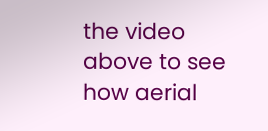the video above to see how aerial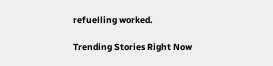refuelling worked.

Trending Stories Right Now